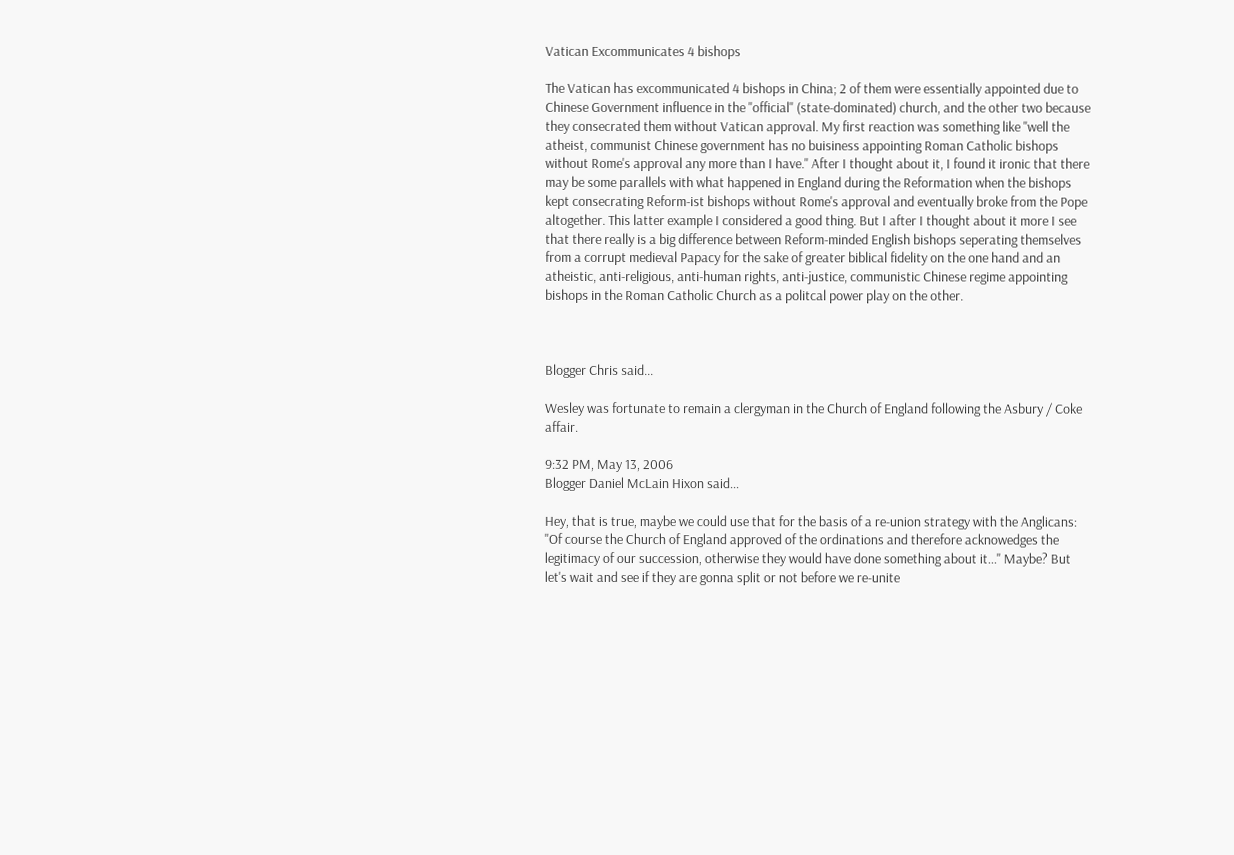Vatican Excommunicates 4 bishops

The Vatican has excommunicated 4 bishops in China; 2 of them were essentially appointed due to Chinese Government influence in the "official" (state-dominated) church, and the other two because they consecrated them without Vatican approval. My first reaction was something like "well the atheist, communist Chinese government has no buisiness appointing Roman Catholic bishops without Rome's approval any more than I have." After I thought about it, I found it ironic that there may be some parallels with what happened in England during the Reformation when the bishops kept consecrating Reform-ist bishops without Rome's approval and eventually broke from the Pope altogether. This latter example I considered a good thing. But I after I thought about it more I see that there really is a big difference between Reform-minded English bishops seperating themselves from a corrupt medieval Papacy for the sake of greater biblical fidelity on the one hand and an atheistic, anti-religious, anti-human rights, anti-justice, communistic Chinese regime appointing bishops in the Roman Catholic Church as a politcal power play on the other.



Blogger Chris said...

Wesley was fortunate to remain a clergyman in the Church of England following the Asbury / Coke affair.

9:32 PM, May 13, 2006
Blogger Daniel McLain Hixon said...

Hey, that is true, maybe we could use that for the basis of a re-union strategy with the Anglicans: "Of course the Church of England approved of the ordinations and therefore acknowedges the legitimacy of our succession, otherwise they would have done something about it..." Maybe? But let's wait and see if they are gonna split or not before we re-unite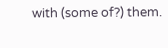with (some of?) them.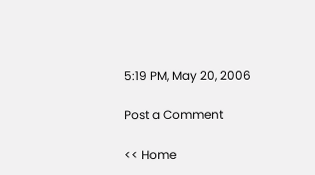5:19 PM, May 20, 2006

Post a Comment

<< Home